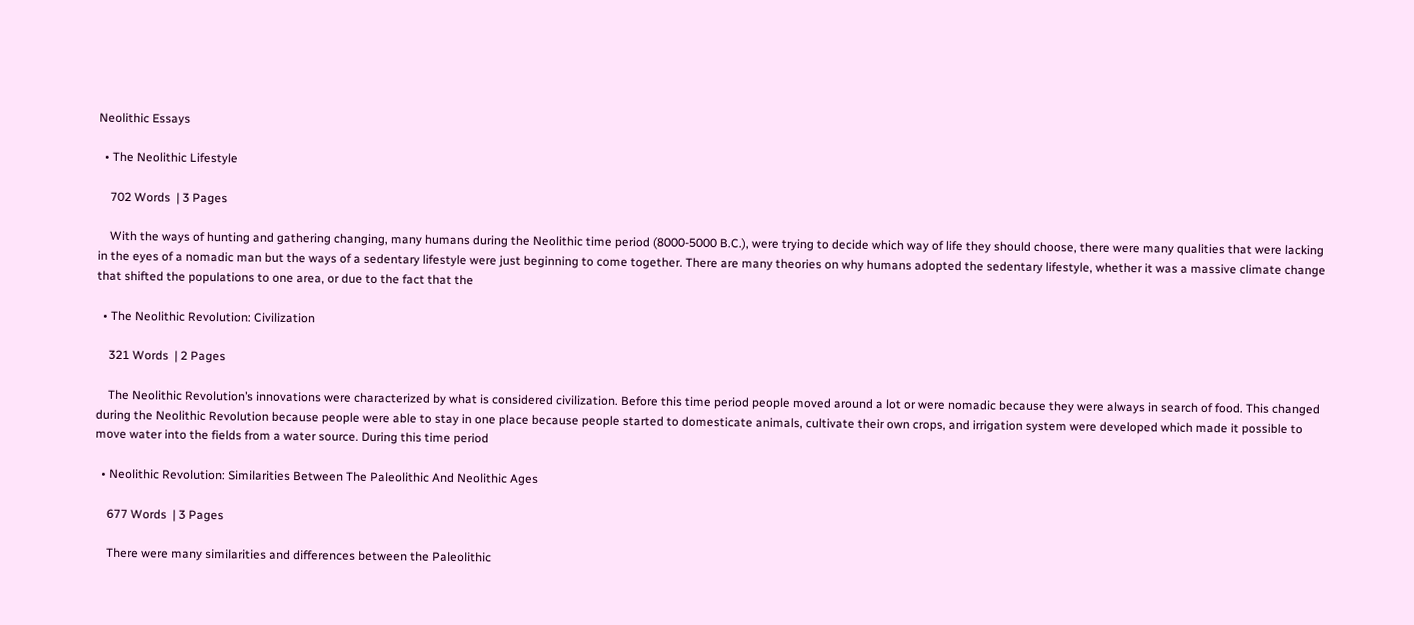Neolithic Essays

  • The Neolithic Lifestyle

    702 Words  | 3 Pages

    With the ways of hunting and gathering changing, many humans during the Neolithic time period (8000-5000 B.C.), were trying to decide which way of life they should choose, there were many qualities that were lacking in the eyes of a nomadic man but the ways of a sedentary lifestyle were just beginning to come together. There are many theories on why humans adopted the sedentary lifestyle, whether it was a massive climate change that shifted the populations to one area, or due to the fact that the

  • The Neolithic Revolution: Civilization

    321 Words  | 2 Pages

    The Neolithic Revolution’s innovations were characterized by what is considered civilization. Before this time period people moved around a lot or were nomadic because they were always in search of food. This changed during the Neolithic Revolution because people were able to stay in one place because people started to domesticate animals, cultivate their own crops, and irrigation system were developed which made it possible to move water into the fields from a water source. During this time period

  • Neolithic Revolution: Similarities Between The Paleolithic And Neolithic Ages

    677 Words  | 3 Pages

    There were many similarities and differences between the Paleolithic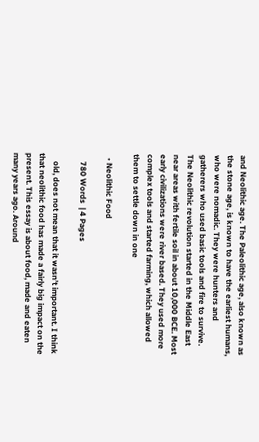and Neolithic age. The Paleolithic age, also known as the stone age, is known to have the earliest humans, who were nomadic. They were hunters and gatherers who used basic tools and fire to survive. The Neolithic revolution started in the Middle East near areas with fertile soil in about 10,000 BCE. Most early civilizations were river based. They used more complex tools and started farming, which allowed them to settle down in one

  • Neolithic Food

    780 Words  | 4 Pages

    old, does not mean that it wasn’t important. I think that neolithic food has made a fairly big impact on the present. This essay is about food, made and eaten many years ago. Around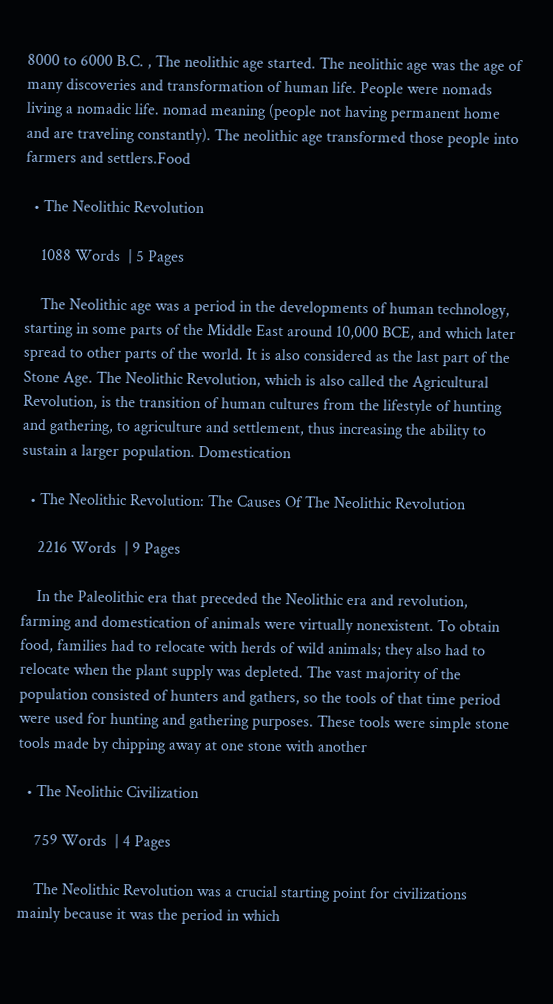8000 to 6000 B.C. , The neolithic age started. The neolithic age was the age of many discoveries and transformation of human life. People were nomads living a nomadic life. nomad meaning (people not having permanent home and are traveling constantly). The neolithic age transformed those people into farmers and settlers.Food

  • The Neolithic Revolution

    1088 Words  | 5 Pages

    The Neolithic age was a period in the developments of human technology, starting in some parts of the Middle East around 10,000 BCE, and which later spread to other parts of the world. It is also considered as the last part of the Stone Age. The Neolithic Revolution, which is also called the Agricultural Revolution, is the transition of human cultures from the lifestyle of hunting and gathering, to agriculture and settlement, thus increasing the ability to sustain a larger population. Domestication

  • The Neolithic Revolution: The Causes Of The Neolithic Revolution

    2216 Words  | 9 Pages

    In the Paleolithic era that preceded the Neolithic era and revolution, farming and domestication of animals were virtually nonexistent. To obtain food, families had to relocate with herds of wild animals; they also had to relocate when the plant supply was depleted. The vast majority of the population consisted of hunters and gathers, so the tools of that time period were used for hunting and gathering purposes. These tools were simple stone tools made by chipping away at one stone with another

  • The Neolithic Civilization

    759 Words  | 4 Pages

    The Neolithic Revolution was a crucial starting point for civilizations mainly because it was the period in which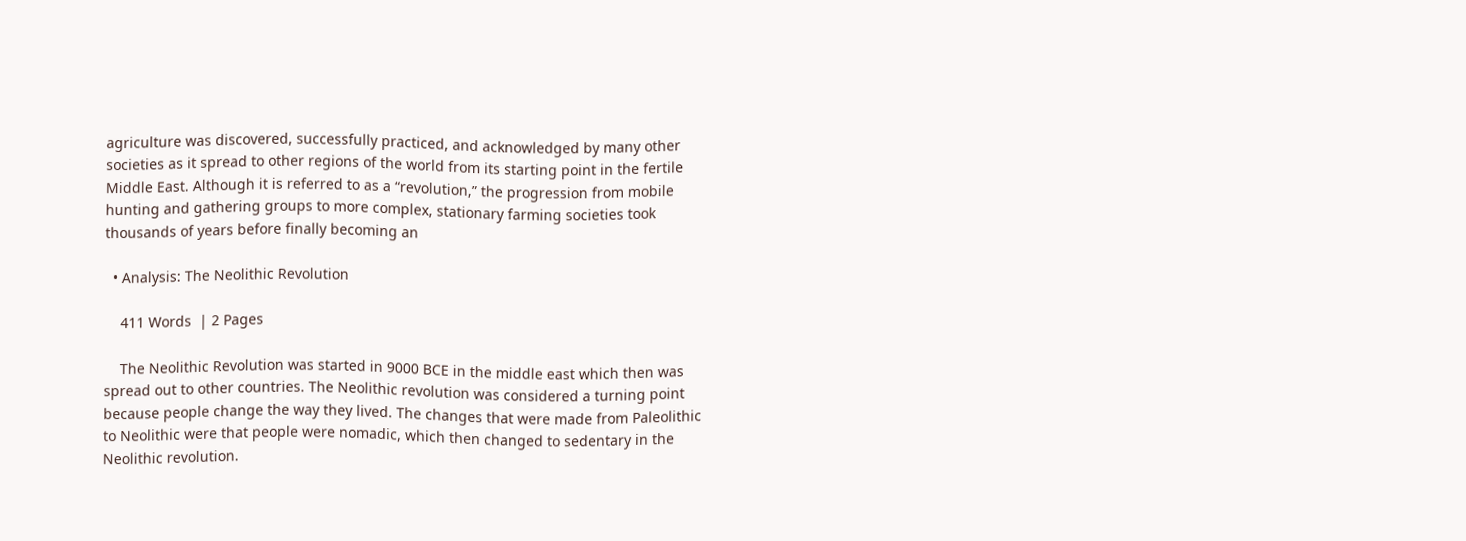agriculture was discovered, successfully practiced, and acknowledged by many other societies as it spread to other regions of the world from its starting point in the fertile Middle East. Although it is referred to as a “revolution,” the progression from mobile hunting and gathering groups to more complex, stationary farming societies took thousands of years before finally becoming an

  • Analysis: The Neolithic Revolution

    411 Words  | 2 Pages

    The Neolithic Revolution was started in 9000 BCE in the middle east which then was spread out to other countries. The Neolithic revolution was considered a turning point because people change the way they lived. The changes that were made from Paleolithic to Neolithic were that people were nomadic, which then changed to sedentary in the Neolithic revolution.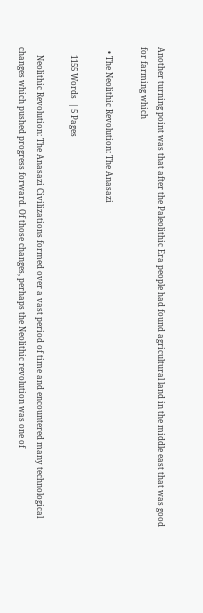Another turning point was that after the Paleolithic Era people had found agricultural land in the middle east that was good for farming which

  • The Neolithic Revolution: The Anasazi

    1155 Words  | 5 Pages

    Neolithic Revolution: The Anasazi Civilizations formed over a vast period of time and encountered many technological changes which pushed progress forward. Of those changes, perhaps the Neolithic revolution was one of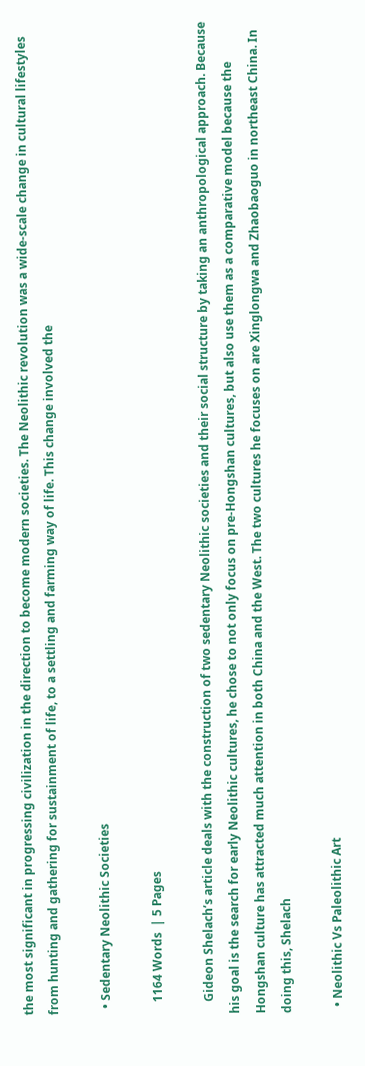the most significant in progressing civilization in the direction to become modern societies. The Neolithic revolution was a wide-scale change in cultural lifestyles from hunting and gathering for sustainment of life, to a settling and farming way of life. This change involved the

  • Sedentary Neolithic Societies

    1164 Words  | 5 Pages

    Gideon Shelach’s article deals with the construction of two sedentary Neolithic societies and their social structure by taking an anthropological approach. Because his goal is the search for early Neolithic cultures, he chose to not only focus on pre-Hongshan cultures, but also use them as a comparative model because the Hongshan culture has attracted much attention in both China and the West. The two cultures he focuses on are Xinglongwa and Zhaobaoguo in northeast China. In doing this, Shelach

  • Neolithic Vs Paleolithic Art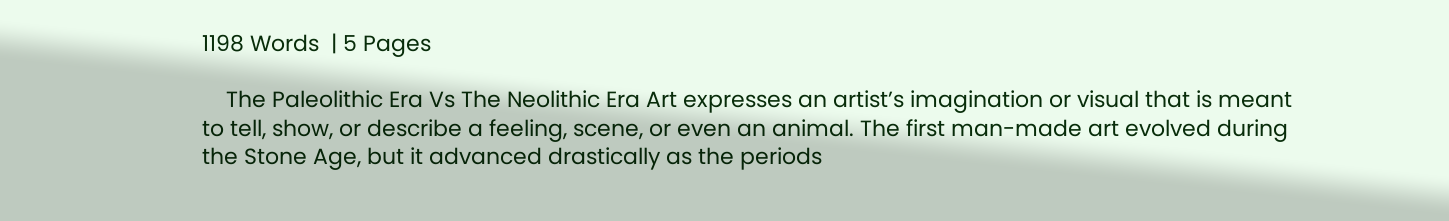1198 Words  | 5 Pages

    The Paleolithic Era Vs The Neolithic Era Art expresses an artist’s imagination or visual that is meant to tell, show, or describe a feeling, scene, or even an animal. The first man-made art evolved during the Stone Age, but it advanced drastically as the periods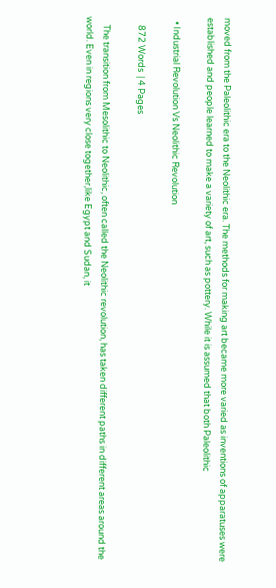moved from the Paleolithic era to the Neolithic era. The methods for making art became more varied as inventions of apparatuses were established and people learned to make a variety of art, such as pottery. While it is assumed that both Paleolithic

  • Industrial Revolution Vs Neolithic Revolution

    872 Words  | 4 Pages

    The transition from Mesolithic to Neolithic, often called the Neolithic revolution, has taken different paths in different areas around the world. Even in regions very close together,like Egypt and Sudan, it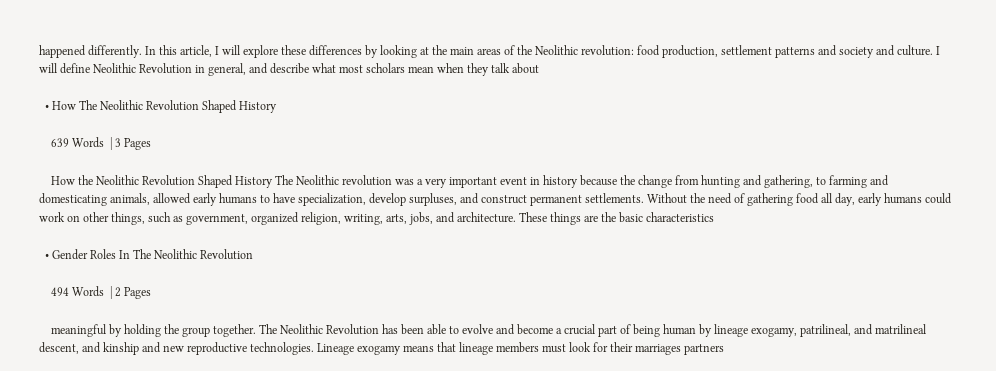happened differently. In this article, I will explore these differences by looking at the main areas of the Neolithic revolution: food production, settlement patterns and society and culture. I will define Neolithic Revolution in general, and describe what most scholars mean when they talk about

  • How The Neolithic Revolution Shaped History

    639 Words  | 3 Pages

    How the Neolithic Revolution Shaped History The Neolithic revolution was a very important event in history because the change from hunting and gathering, to farming and domesticating animals, allowed early humans to have specialization, develop surpluses, and construct permanent settlements. Without the need of gathering food all day, early humans could work on other things, such as government, organized religion, writing, arts, jobs, and architecture. These things are the basic characteristics

  • Gender Roles In The Neolithic Revolution

    494 Words  | 2 Pages

    meaningful by holding the group together. The Neolithic Revolution has been able to evolve and become a crucial part of being human by lineage exogamy, patrilineal, and matrilineal descent, and kinship and new reproductive technologies. Lineage exogamy means that lineage members must look for their marriages partners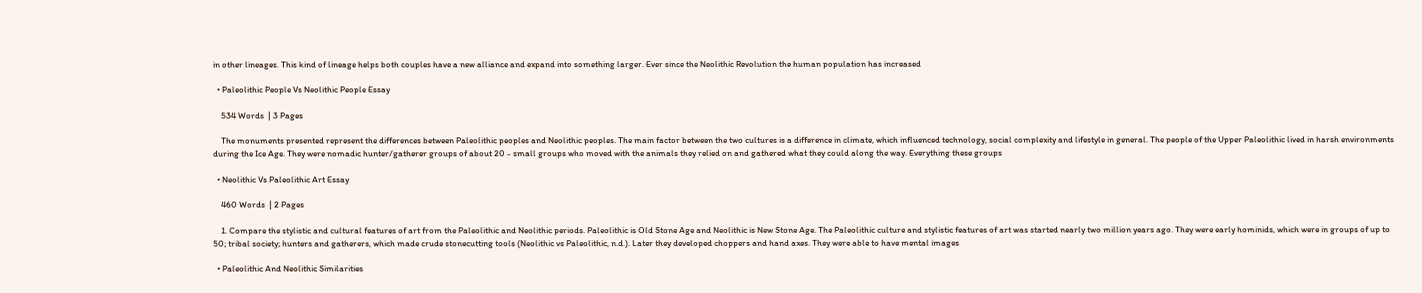in other lineages. This kind of lineage helps both couples have a new alliance and expand into something larger. Ever since the Neolithic Revolution the human population has increased

  • Paleolithic People Vs Neolithic People Essay

    534 Words  | 3 Pages

    The monuments presented represent the differences between Paleolithic peoples and Neolithic peoples. The main factor between the two cultures is a difference in climate, which influenced technology, social complexity and lifestyle in general. The people of the Upper Paleolithic lived in harsh environments during the Ice Age. They were nomadic hunter/gatherer groups of about 20 - small groups who moved with the animals they relied on and gathered what they could along the way. Everything these groups

  • Neolithic Vs Paleolithic Art Essay

    460 Words  | 2 Pages

    1. Compare the stylistic and cultural features of art from the Paleolithic and Neolithic periods. Paleolithic is Old Stone Age and Neolithic is New Stone Age. The Paleolithic culture and stylistic features of art was started nearly two million years ago. They were early hominids, which were in groups of up to 50; tribal society; hunters and gatherers, which made crude stonecutting tools (Neolithic vs Paleolithic, n.d.). Later they developed choppers and hand axes. They were able to have mental images

  • Paleolithic And Neolithic Similarities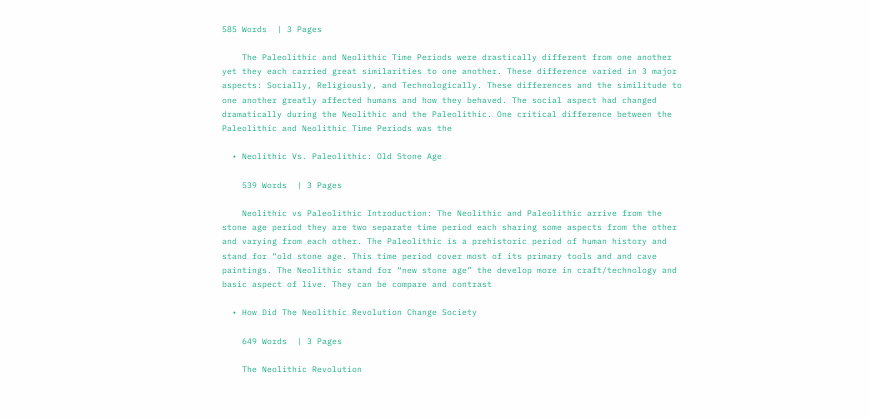585 Words  | 3 Pages

    The Paleolithic and Neolithic Time Periods were drastically different from one another yet they each carried great similarities to one another. These difference varied in 3 major aspects: Socially, Religiously, and Technologically. These differences and the similitude to one another greatly affected humans and how they behaved. The social aspect had changed dramatically during the Neolithic and the Paleolithic. One critical difference between the Paleolithic and Neolithic Time Periods was the

  • Neolithic Vs. Paleolithic: Old Stone Age

    539 Words  | 3 Pages

    Neolithic vs Paleolithic Introduction: The Neolithic and Paleolithic arrive from the stone age period they are two separate time period each sharing some aspects from the other and varying from each other. The Paleolithic is a prehistoric period of human history and stand for “old stone age. This time period cover most of its primary tools and and cave paintings. The Neolithic stand for “new stone age” the develop more in craft/technology and basic aspect of live. They can be compare and contrast

  • How Did The Neolithic Revolution Change Society

    649 Words  | 3 Pages

    The Neolithic Revolution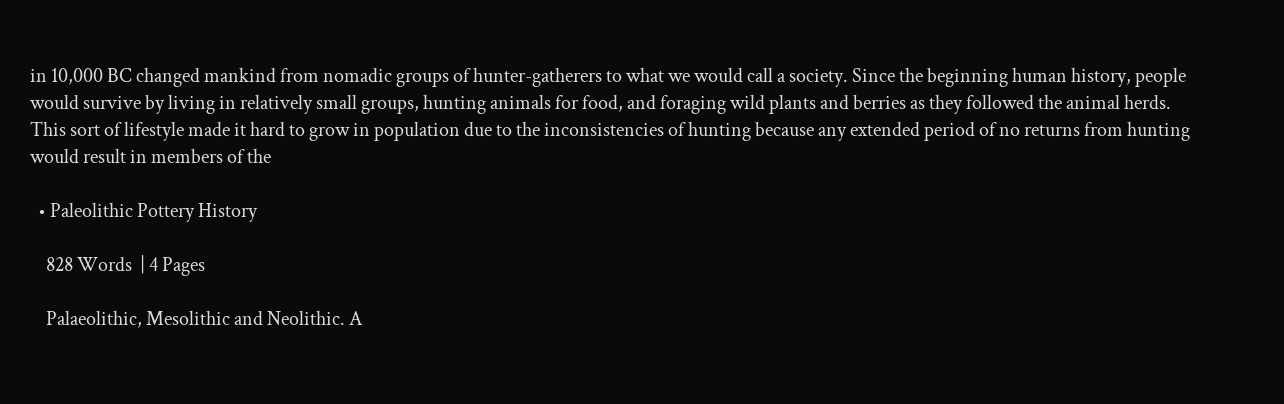in 10,000 BC changed mankind from nomadic groups of hunter-gatherers to what we would call a society. Since the beginning human history, people would survive by living in relatively small groups, hunting animals for food, and foraging wild plants and berries as they followed the animal herds. This sort of lifestyle made it hard to grow in population due to the inconsistencies of hunting because any extended period of no returns from hunting would result in members of the

  • Paleolithic Pottery History

    828 Words  | 4 Pages

    Palaeolithic, Mesolithic and Neolithic. A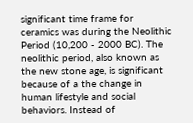significant time frame for ceramics was during the Neolithic Period (10,200 - 2000 BC). The neolithic period, also known as the new stone age, is significant because of a the change in human lifestyle and social behaviors. Instead of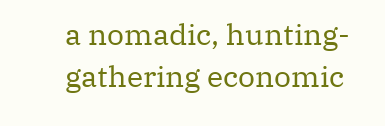a nomadic, hunting-gathering economic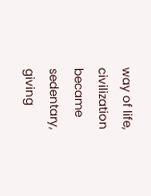way of life, civilization became sedentary, giving